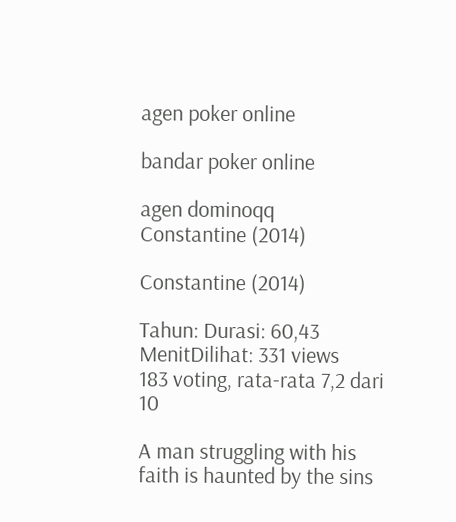agen poker online

bandar poker online

agen dominoqq
Constantine (2014)

Constantine (2014)

Tahun: Durasi: 60,43 MenitDilihat: 331 views
183 voting, rata-rata 7,2 dari 10

A man struggling with his faith is haunted by the sins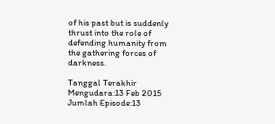of his past but is suddenly thrust into the role of defending humanity from the gathering forces of darkness.

Tanggal Terakhir Mengudara:13 Feb 2015
Jumlah Episode:13